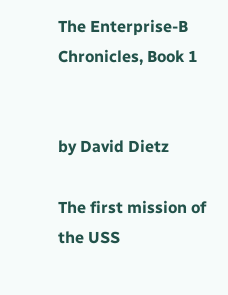The Enterprise-B Chronicles, Book 1


by David Dietz

The first mission of the USS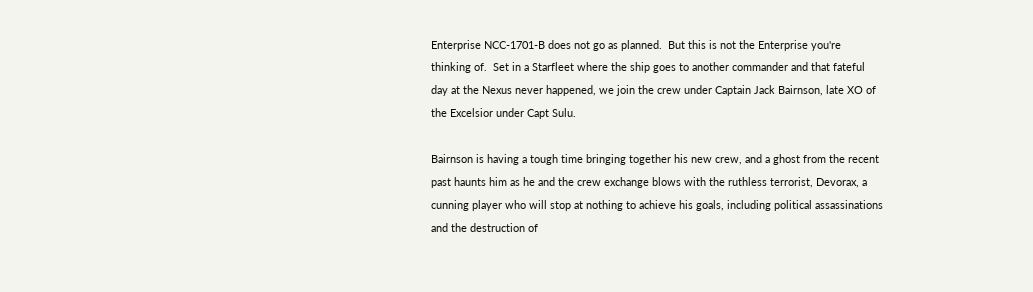Enterprise NCC-1701-B does not go as planned.  But this is not the Enterprise you're thinking of.  Set in a Starfleet where the ship goes to another commander and that fateful day at the Nexus never happened, we join the crew under Captain Jack Bairnson, late XO of the Excelsior under Capt Sulu.

Bairnson is having a tough time bringing together his new crew, and a ghost from the recent past haunts him as he and the crew exchange blows with the ruthless terrorist, Devorax, a cunning player who will stop at nothing to achieve his goals, including political assassinations and the destruction of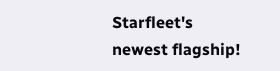Starfleet's newest flagship!